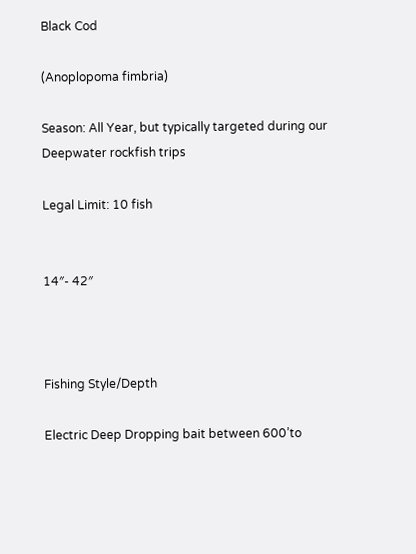Black Cod

(Anoplopoma fimbria)

Season: All Year, but typically targeted during our Deepwater rockfish trips

Legal Limit: 10 fish


14″- 42″



Fishing Style/Depth

Electric Deep Dropping bait between 600’to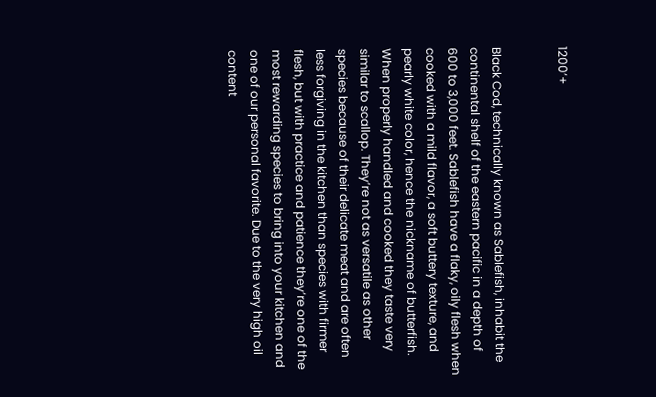1200’+


Black Cod, technically known as Sablefish, inhabit the continental shelf of the eastern pacific in a depth of 600 to 3,000 feet. Sablefish have a flaky, oily flesh when cooked with a mild flavor, a soft buttery texture, and pearly white color, hence the nickname of butterfish. When properly handled and cooked they taste very similar to scallop. They’re not as versatile as other species because of their delicate meat and are often less forgiving in the kitchen than species with firmer flesh, but with practice and patience they’re one of the most rewarding species to bring into your kitchen and one of our personal favorite. Due to the very high oil content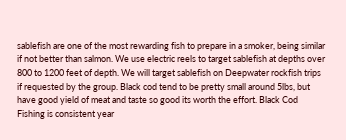sablefish are one of the most rewarding fish to prepare in a smoker, being similar if not better than salmon. We use electric reels to target sablefish at depths over 800 to 1200 feet of depth. We will target sablefish on Deepwater rockfish trips if requested by the group. Black cod tend to be pretty small around 5lbs, but have good yield of meat and taste so good its worth the effort. Black Cod Fishing is consistent year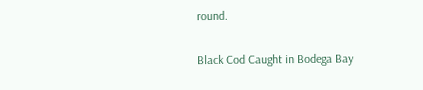round.

Black Cod Caught in Bodega Bay